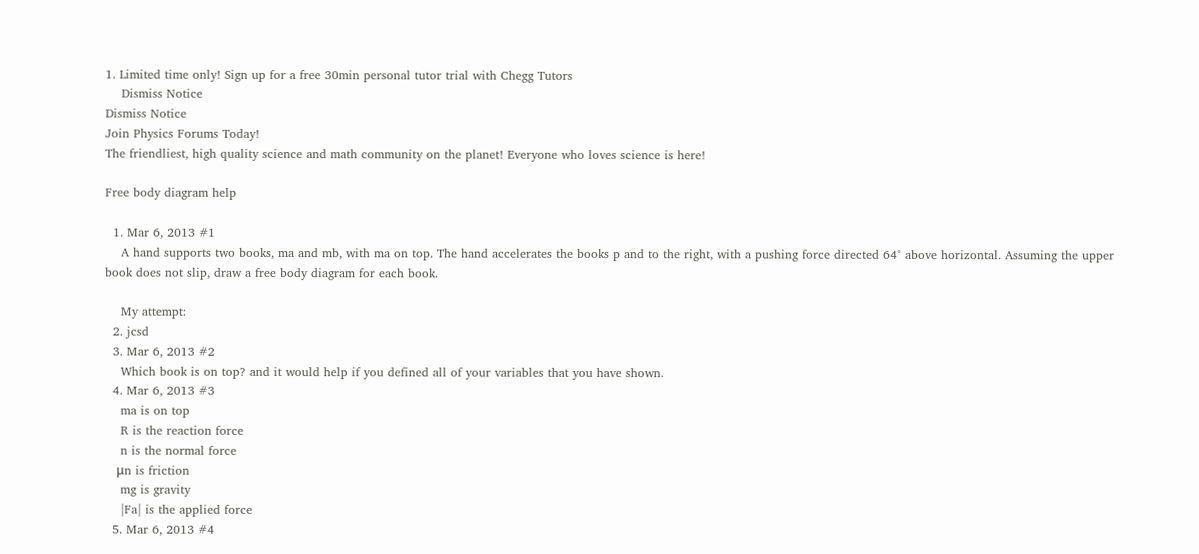1. Limited time only! Sign up for a free 30min personal tutor trial with Chegg Tutors
    Dismiss Notice
Dismiss Notice
Join Physics Forums Today!
The friendliest, high quality science and math community on the planet! Everyone who loves science is here!

Free body diagram help

  1. Mar 6, 2013 #1
    A hand supports two books, ma and mb, with ma on top. The hand accelerates the books p and to the right, with a pushing force directed 64° above horizontal. Assuming the upper book does not slip, draw a free body diagram for each book.

    My attempt:
  2. jcsd
  3. Mar 6, 2013 #2
    Which book is on top? and it would help if you defined all of your variables that you have shown.
  4. Mar 6, 2013 #3
    ma is on top
    R is the reaction force
    n is the normal force
    μn is friction
    mg is gravity
    |Fa| is the applied force
  5. Mar 6, 2013 #4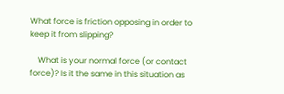What force is friction opposing in order to keep it from slipping?

    What is your normal force (or contact force)? Is it the same in this situation as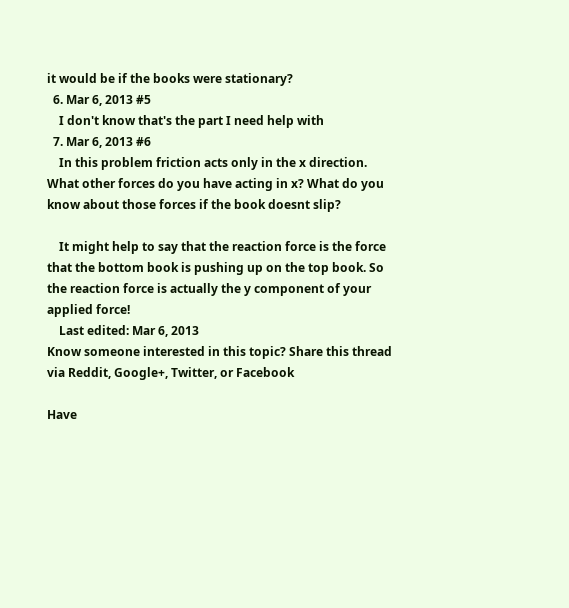it would be if the books were stationary?
  6. Mar 6, 2013 #5
    I don't know that's the part I need help with
  7. Mar 6, 2013 #6
    In this problem friction acts only in the x direction. What other forces do you have acting in x? What do you know about those forces if the book doesnt slip?

    It might help to say that the reaction force is the force that the bottom book is pushing up on the top book. So the reaction force is actually the y component of your applied force!
    Last edited: Mar 6, 2013
Know someone interested in this topic? Share this thread via Reddit, Google+, Twitter, or Facebook

Have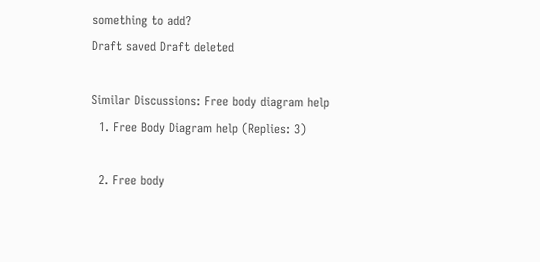something to add?
Draft saved Draft deleted

Similar Discussions: Free body diagram help
  1. Free Body Diagram help (Replies: 3)

  2. Free body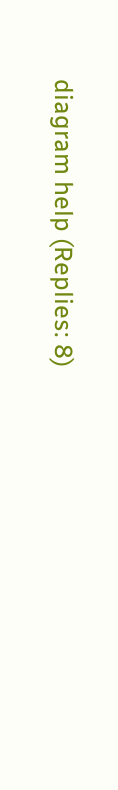diagram help (Replies: 8)